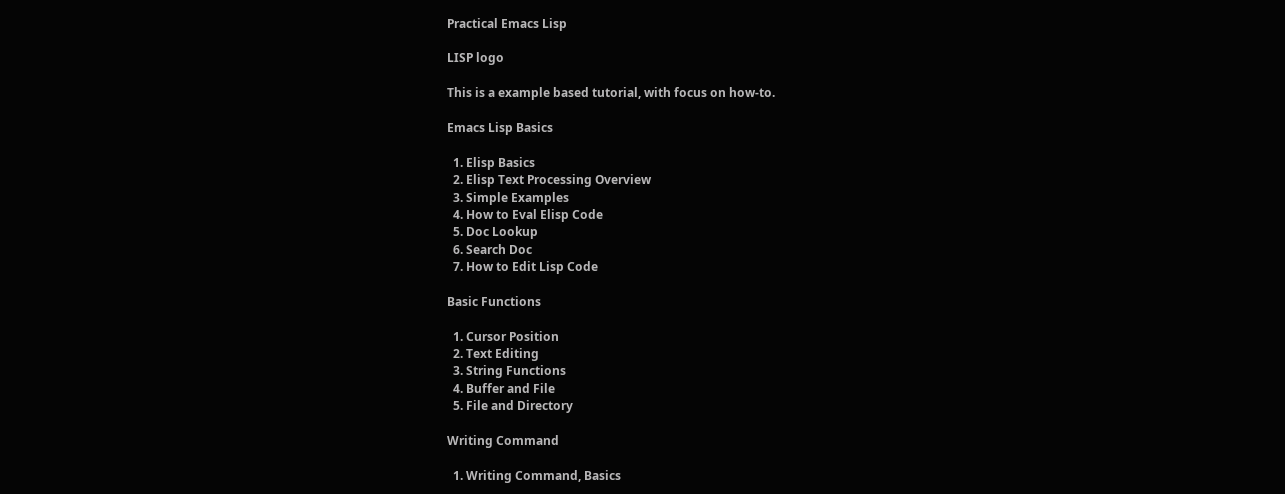Practical Emacs Lisp

LISP logo

This is a example based tutorial, with focus on how-to.

Emacs Lisp Basics

  1. Elisp Basics
  2. Elisp Text Processing Overview
  3. Simple Examples
  4. How to Eval Elisp Code
  5. Doc Lookup
  6. Search Doc
  7. How to Edit Lisp Code

Basic Functions

  1. Cursor Position
  2. Text Editing
  3. String Functions
  4. Buffer and File
  5. File and Directory

Writing Command

  1. Writing Command, Basics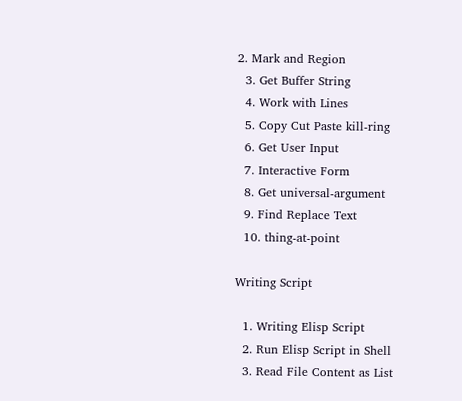2. Mark and Region
  3. Get Buffer String
  4. Work with Lines
  5. Copy Cut Paste kill-ring
  6. Get User Input
  7. Interactive Form
  8. Get universal-argument
  9. Find Replace Text
  10. thing-at-point

Writing Script

  1. Writing Elisp Script
  2. Run Elisp Script in Shell
  3. Read File Content as List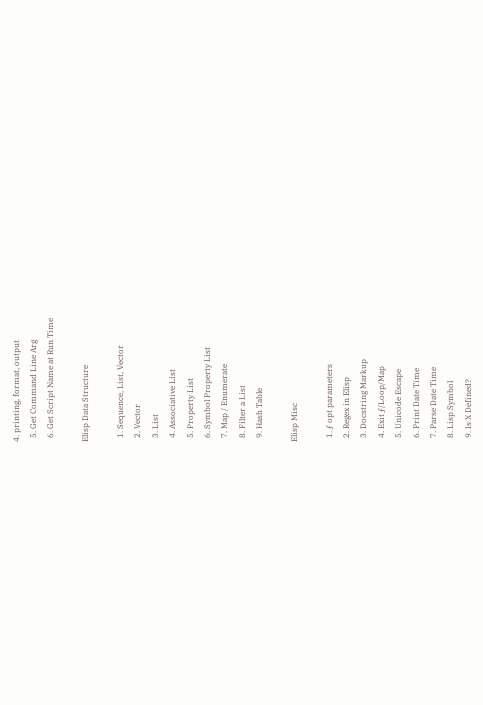4. printing, format, output
  5. Get Command Line Arg
  6. Get Script Name at Run Time

Elisp Data Structure

  1. Sequence, List, Vector
  2. Vector
  3. List
  4. Associative List
  5. Property List
  6. Symbol Property List
  7. Map / Enumerate
  8. Filter a List
  9. Hash Table

Elisp Misc

  1. ƒ opt parameters
  2. Regex in Elisp
  3. Docstring Markup
  4. Exit ƒ/Loop/Map
  5. Unicode Escape
  6. Print Date Time
  7. Parse Date Time
  8. Lisp Symbol
  9. Is X Defined?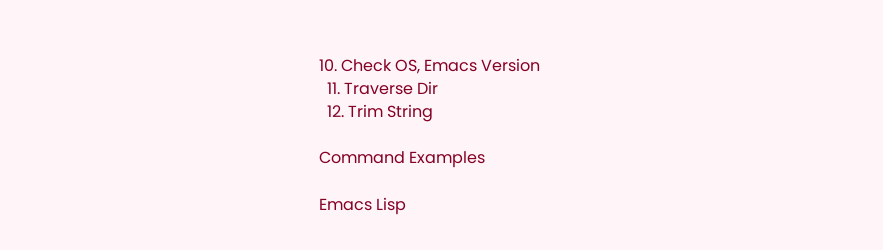10. Check OS, Emacs Version
  11. Traverse Dir
  12. Trim String

Command Examples

Emacs Lisp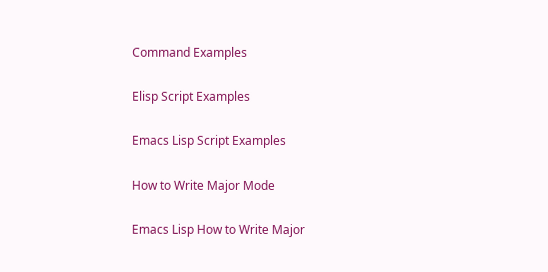Command Examples

Elisp Script Examples

Emacs Lisp Script Examples

How to Write Major Mode

Emacs Lisp How to Write Major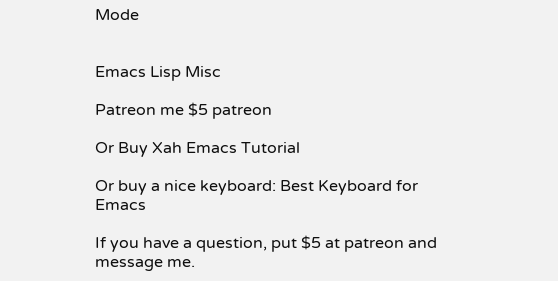Mode


Emacs Lisp Misc

Patreon me $5 patreon

Or Buy Xah Emacs Tutorial

Or buy a nice keyboard: Best Keyboard for Emacs

If you have a question, put $5 at patreon and message me.